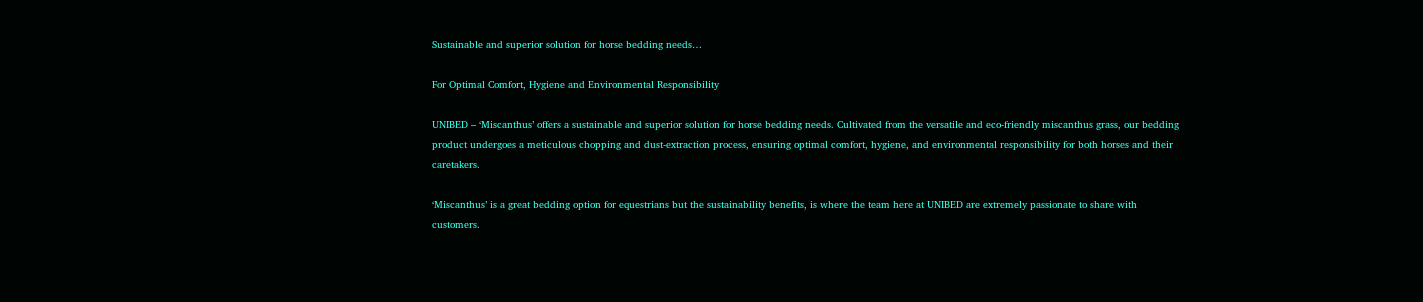Sustainable and superior solution for horse bedding needs…

For Optimal Comfort, Hygiene and Environmental Responsibility

UNIBED – ‘Miscanthus’ offers a sustainable and superior solution for horse bedding needs. Cultivated from the versatile and eco-friendly miscanthus grass, our bedding product undergoes a meticulous chopping and dust-extraction process, ensuring optimal comfort, hygiene, and environmental responsibility for both horses and their caretakers.

‘Miscanthus’ is a great bedding option for equestrians but the sustainability benefits, is where the team here at UNIBED are extremely passionate to share with customers.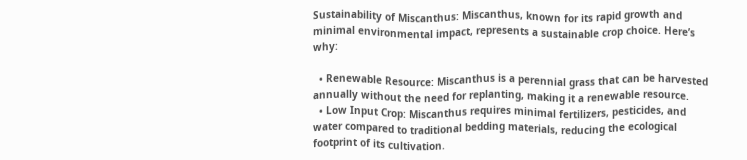Sustainability of Miscanthus: Miscanthus, known for its rapid growth and minimal environmental impact, represents a sustainable crop choice. Here’s why:

  • Renewable Resource: Miscanthus is a perennial grass that can be harvested annually without the need for replanting, making it a renewable resource.
  • Low Input Crop: Miscanthus requires minimal fertilizers, pesticides, and water compared to traditional bedding materials, reducing the ecological footprint of its cultivation.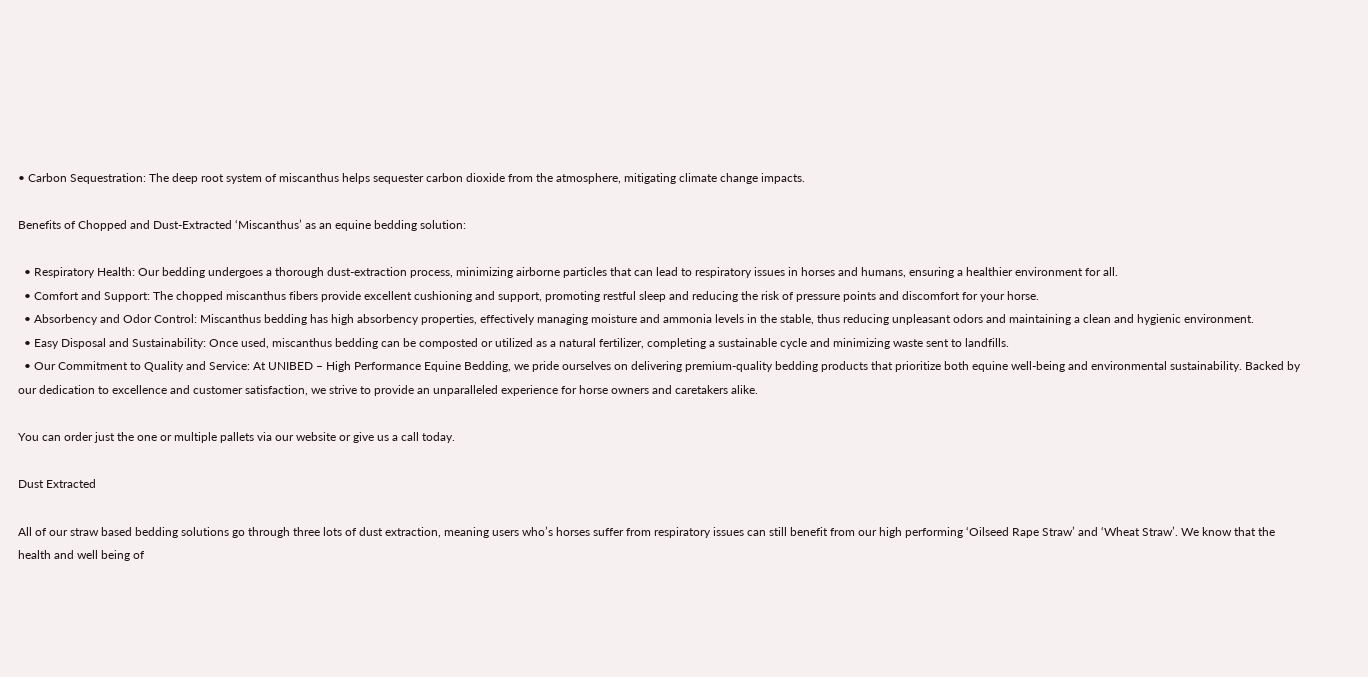• Carbon Sequestration: The deep root system of miscanthus helps sequester carbon dioxide from the atmosphere, mitigating climate change impacts.

Benefits of Chopped and Dust-Extracted ‘Miscanthus’ as an equine bedding solution:

  • Respiratory Health: Our bedding undergoes a thorough dust-extraction process, minimizing airborne particles that can lead to respiratory issues in horses and humans, ensuring a healthier environment for all.
  • Comfort and Support: The chopped miscanthus fibers provide excellent cushioning and support, promoting restful sleep and reducing the risk of pressure points and discomfort for your horse.
  • Absorbency and Odor Control: Miscanthus bedding has high absorbency properties, effectively managing moisture and ammonia levels in the stable, thus reducing unpleasant odors and maintaining a clean and hygienic environment.
  • Easy Disposal and Sustainability: Once used, miscanthus bedding can be composted or utilized as a natural fertilizer, completing a sustainable cycle and minimizing waste sent to landfills.
  • Our Commitment to Quality and Service: At UNIBED – High Performance Equine Bedding, we pride ourselves on delivering premium-quality bedding products that prioritize both equine well-being and environmental sustainability. Backed by our dedication to excellence and customer satisfaction, we strive to provide an unparalleled experience for horse owners and caretakers alike.

You can order just the one or multiple pallets via our website or give us a call today.

Dust Extracted

All of our straw based bedding solutions go through three lots of dust extraction, meaning users who’s horses suffer from respiratory issues can still benefit from our high performing ‘Oilseed Rape Straw’ and ‘Wheat Straw’. We know that the health and well being of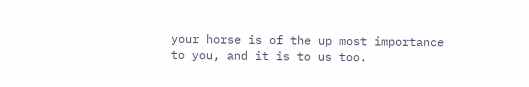your horse is of the up most importance to you, and it is to us too.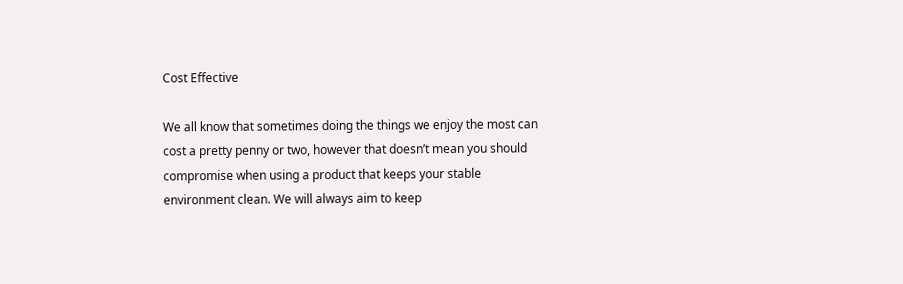Cost Effective

We all know that sometimes doing the things we enjoy the most can cost a pretty penny or two, however that doesn’t mean you should compromise when using a product that keeps your stable environment clean. We will always aim to keep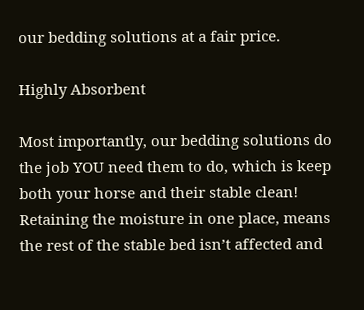our bedding solutions at a fair price.

Highly Absorbent

Most importantly, our bedding solutions do the job YOU need them to do, which is keep both your horse and their stable clean! Retaining the moisture in one place, means the rest of the stable bed isn’t affected and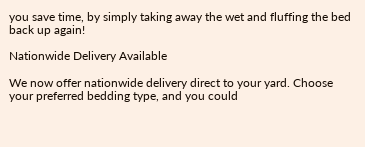you save time, by simply taking away the wet and fluffing the bed back up again!

Nationwide Delivery Available

We now offer nationwide delivery direct to your yard. Choose your preferred bedding type, and you could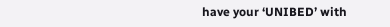have your ‘UNIBED’ with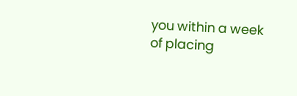you within a week of placing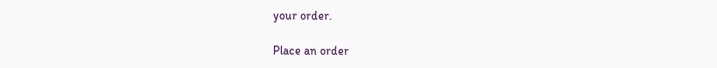your order.

Place an order